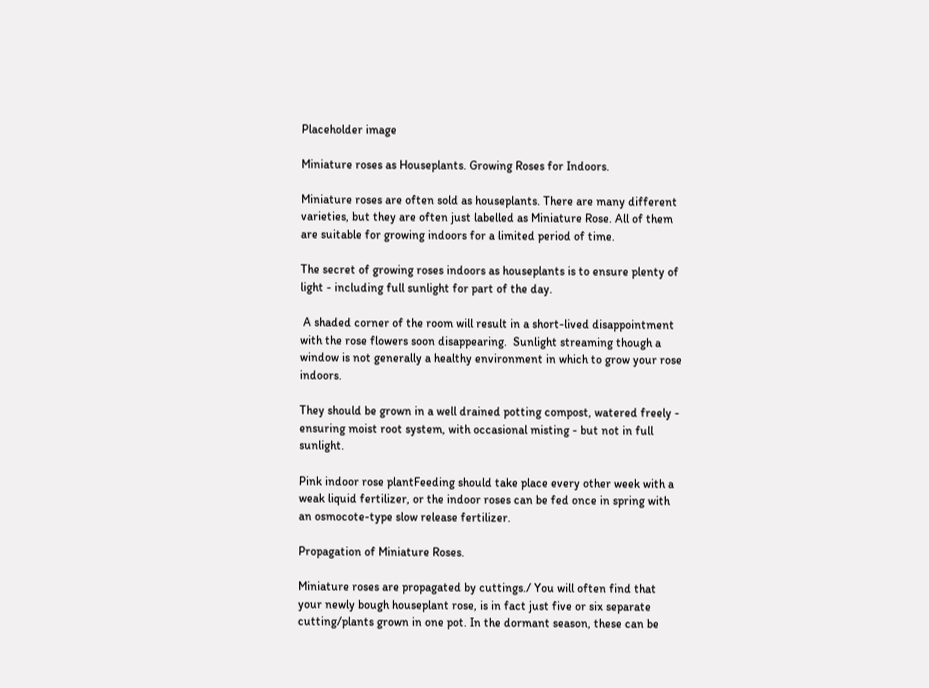Placeholder image

Miniature roses as Houseplants. Growing Roses for Indoors.

Miniature roses are often sold as houseplants. There are many different varieties, but they are often just labelled as Miniature Rose. All of them are suitable for growing indoors for a limited period of time.

The secret of growing roses indoors as houseplants is to ensure plenty of light - including full sunlight for part of the day.

 A shaded corner of the room will result in a short-lived disappointment with the rose flowers soon disappearing.  Sunlight streaming though a window is not generally a healthy environment in which to grow your rose indoors.

They should be grown in a well drained potting compost, watered freely - ensuring moist root system, with occasional misting - but not in full sunlight.

Pink indoor rose plantFeeding should take place every other week with a weak liquid fertilizer, or the indoor roses can be fed once in spring with an osmocote-type slow release fertilizer.

Propagation of Miniature Roses.

Miniature roses are propagated by cuttings./ You will often find that your newly bough houseplant rose, is in fact just five or six separate cutting/plants grown in one pot. In the dormant season, these can be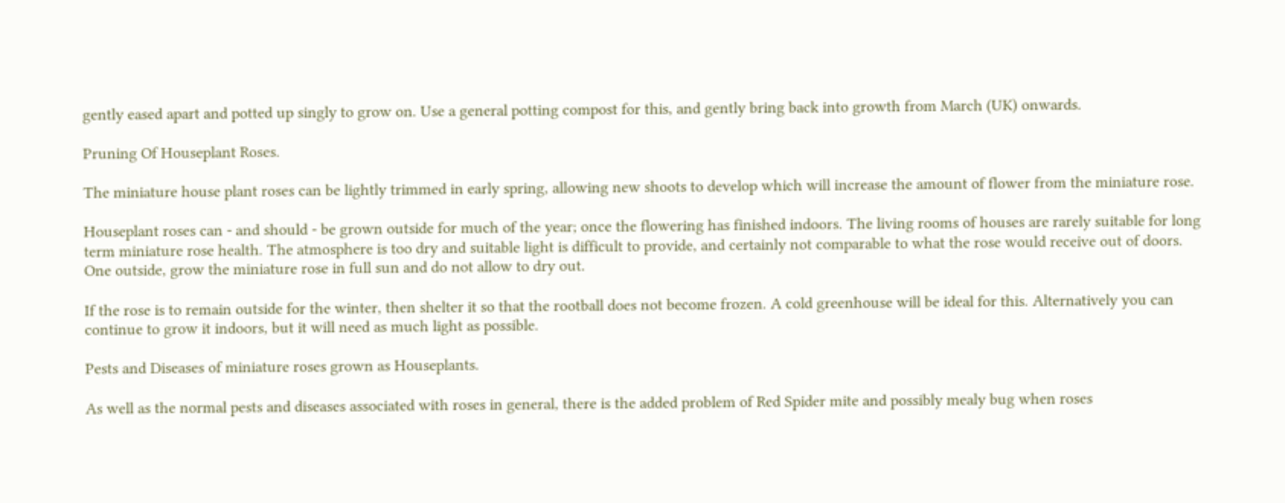gently eased apart and potted up singly to grow on. Use a general potting compost for this, and gently bring back into growth from March (UK) onwards.

Pruning Of Houseplant Roses.

The miniature house plant roses can be lightly trimmed in early spring, allowing new shoots to develop which will increase the amount of flower from the miniature rose.

Houseplant roses can - and should - be grown outside for much of the year; once the flowering has finished indoors. The living rooms of houses are rarely suitable for long term miniature rose health. The atmosphere is too dry and suitable light is difficult to provide, and certainly not comparable to what the rose would receive out of doors. One outside, grow the miniature rose in full sun and do not allow to dry out.

If the rose is to remain outside for the winter, then shelter it so that the rootball does not become frozen. A cold greenhouse will be ideal for this. Alternatively you can continue to grow it indoors, but it will need as much light as possible.

Pests and Diseases of miniature roses grown as Houseplants.

As well as the normal pests and diseases associated with roses in general, there is the added problem of Red Spider mite and possibly mealy bug when roses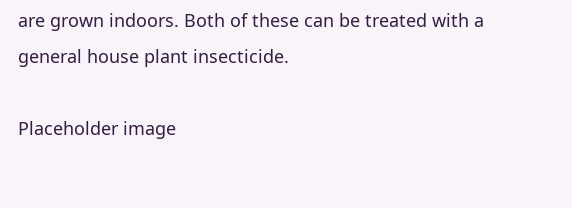are grown indoors. Both of these can be treated with a general house plant insecticide.

Placeholder image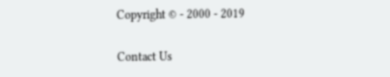Copyright © - 2000 - 2019

Contact Us